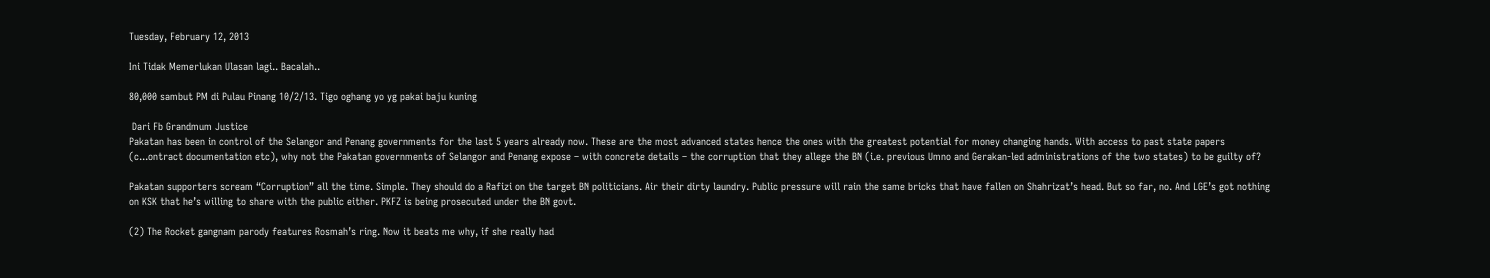Tuesday, February 12, 2013

Ini Tidak Memerlukan Ulasan lagi.. Bacalah..

80,000 sambut PM di Pulau Pinang 10/2/13. Tigo oghang yo yg pakai baju kuning

 Dari Fb Grandmum Justice
Pakatan has been in control of the Selangor and Penang governments for the last 5 years already now. These are the most advanced states hence the ones with the greatest potential for money changing hands. With access to past state papers (c...ontract documentation etc), why not the Pakatan governments of Selangor and Penang expose – with concrete details – the corruption that they allege the BN (i.e. previous Umno and Gerakan-led administrations of the two states) to be guilty of?

Pakatan supporters scream “Corruption” all the time. Simple. They should do a Rafizi on the target BN politicians. Air their dirty laundry. Public pressure will rain the same bricks that have fallen on Shahrizat’s head. But so far, no. And LGE’s got nothing on KSK that he’s willing to share with the public either. PKFZ is being prosecuted under the BN govt.

(2) The Rocket gangnam parody features Rosmah’s ring. Now it beats me why, if she really had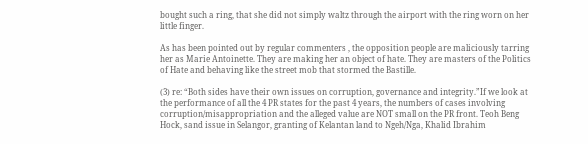bought such a ring, that she did not simply waltz through the airport with the ring worn on her little finger.

As has been pointed out by regular commenters , the opposition people are maliciously tarring her as Marie Antoinette. They are making her an object of hate. They are masters of the Politics of Hate and behaving like the street mob that stormed the Bastille.

(3) re: “Both sides have their own issues on corruption, governance and integrity.”If we look at the performance of all the 4 PR states for the past 4 years, the numbers of cases involving corruption/misappropriation and the alleged value are NOT small on the PR front. Teoh Beng Hock, sand issue in Selangor, granting of Kelantan land to Ngeh/Nga, Khalid Ibrahim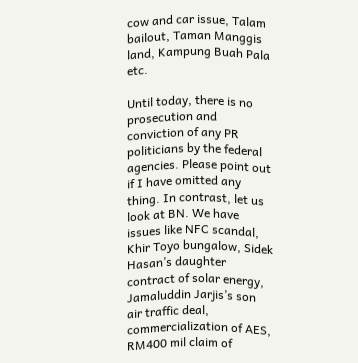cow and car issue, Talam bailout, Taman Manggis land, Kampung Buah Pala etc.

Until today, there is no prosecution and conviction of any PR politicians by the federal agencies. Please point out if I have omitted any thing. In contrast, let us look at BN. We have issues like NFC scandal, Khir Toyo bungalow, Sidek Hasan’s daughter contract of solar energy, Jamaluddin Jarjis’s son air traffic deal, commercialization of AES, RM400 mil claim of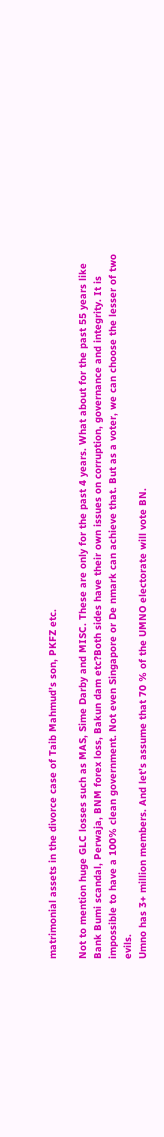matrimonial assets in the divorce case of Taib Mahmud’s son, PKFZ etc.

Not to mention huge GLC losses such as MAS, Sime Darby and MISC. These are only for the past 4 years. What about for the past 55 years like Bank Bumi scandal, Perwaja, BNM forex loss, Bakun dam etc?Both sides have their own issues on corruption, governance and integrity. It is impossible to have a 100% clean government. Not even Singapore or De nmark can achieve that. But as a voter, we can choose the lesser of two evils.
Umno has 3+ million members. And let’s assume that 70 % of the UMNO electorate will vote BN.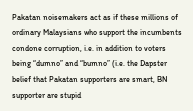Pakatan noisemakers act as if these millions of ordinary Malaysians who support the incumbents condone corruption, i.e. in addition to voters being “dumno” and “bumno” (i.e. the Dapster belief that Pakatan supporters are smart, BN supporter are stupid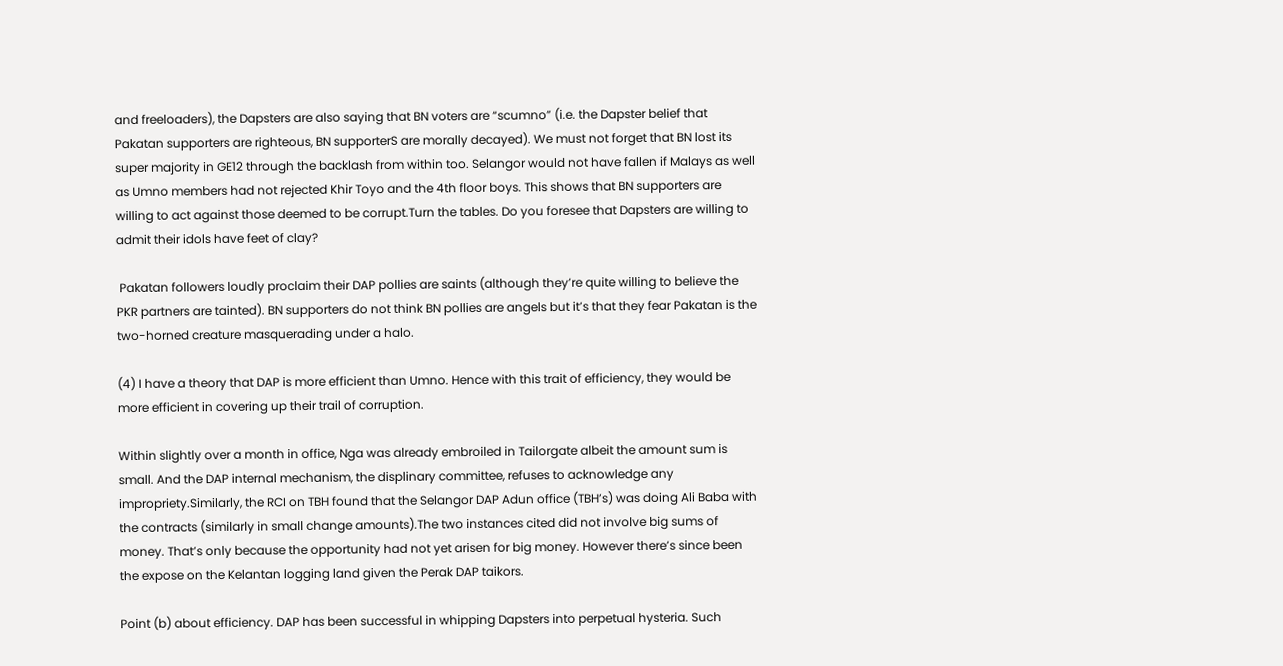and freeloaders), the Dapsters are also saying that BN voters are “scumno” (i.e. the Dapster belief that Pakatan supporters are righteous, BN supporterS are morally decayed). We must not forget that BN lost its super majority in GE12 through the backlash from within too. Selangor would not have fallen if Malays as well as Umno members had not rejected Khir Toyo and the 4th floor boys. This shows that BN supporters are willing to act against those deemed to be corrupt.Turn the tables. Do you foresee that Dapsters are willing to admit their idols have feet of clay?

 Pakatan followers loudly proclaim their DAP pollies are saints (although they’re quite willing to believe the PKR partners are tainted). BN supporters do not think BN pollies are angels but it’s that they fear Pakatan is the two-horned creature masquerading under a halo.

(4) I have a theory that DAP is more efficient than Umno. Hence with this trait of efficiency, they would be more efficient in covering up their trail of corruption.

Within slightly over a month in office, Nga was already embroiled in Tailorgate albeit the amount sum is small. And the DAP internal mechanism, the displinary committee, refuses to acknowledge any impropriety.Similarly, the RCI on TBH found that the Selangor DAP Adun office (TBH’s) was doing Ali Baba with the contracts (similarly in small change amounts).The two instances cited did not involve big sums of money. That’s only because the opportunity had not yet arisen for big money. However there’s since been the expose on the Kelantan logging land given the Perak DAP taikors.

Point (b) about efficiency. DAP has been successful in whipping Dapsters into perpetual hysteria. Such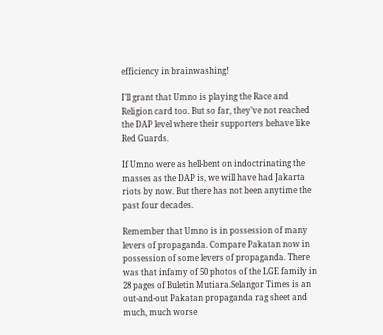efficiency in brainwashing!

I’ll grant that Umno is playing the Race and Religion card too. But so far, they’ve not reached the DAP level where their supporters behave like Red Guards.

If Umno were as hell-bent on indoctrinating the masses as the DAP is, we will have had Jakarta riots by now. But there has not been anytime the past four decades.

Remember that Umno is in possession of many levers of propaganda. Compare Pakatan now in possession of some levers of propaganda. There was that infamy of 50 photos of the LGE family in 28 pages of Buletin Mutiara.Selangor Times is an out-and-out Pakatan propaganda rag sheet and much, much worse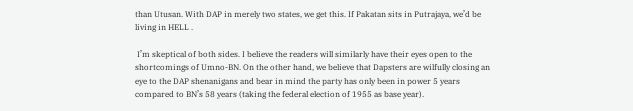than Utusan. With DAP in merely two states, we get this. If Pakatan sits in Putrajaya, we’d be living in HELL .

 I’m skeptical of both sides. I believe the readers will similarly have their eyes open to the shortcomings of Umno-BN. On the other hand, we believe that Dapsters are wilfully closing an eye to the DAP shenanigans and bear in mind the party has only been in power 5 years compared to BN’s 58 years (taking the federal election of 1955 as base year).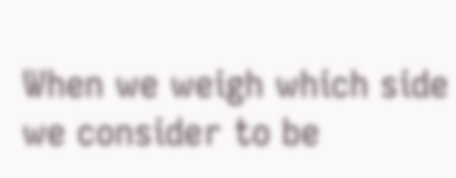When we weigh which side we consider to be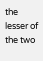the lesser of the two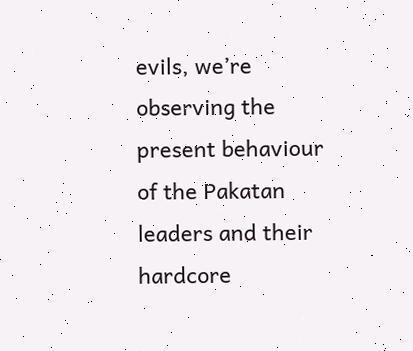evils, we’re observing the present behaviour of the Pakatan leaders and their hardcore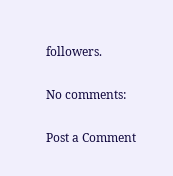followers.

No comments:

Post a Comment